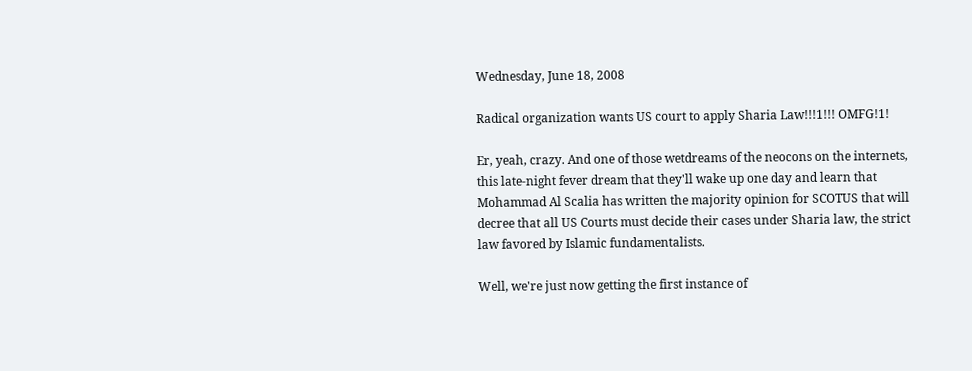Wednesday, June 18, 2008

Radical organization wants US court to apply Sharia Law!!!1!!! OMFG!1!

Er, yeah, crazy. And one of those wetdreams of the neocons on the internets, this late-night fever dream that they'll wake up one day and learn that Mohammad Al Scalia has written the majority opinion for SCOTUS that will decree that all US Courts must decide their cases under Sharia law, the strict law favored by Islamic fundamentalists.

Well, we're just now getting the first instance of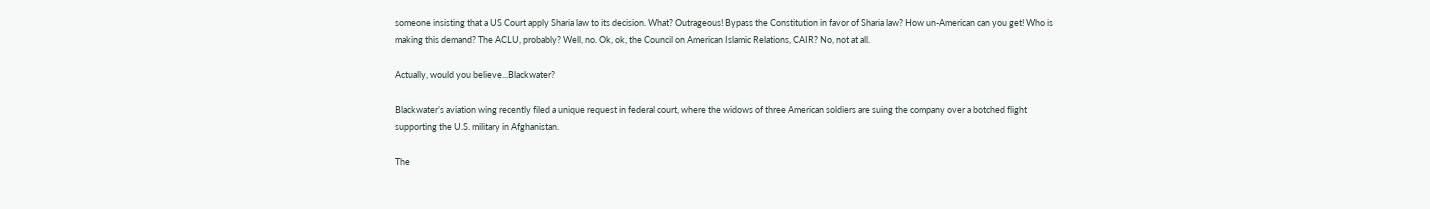someone insisting that a US Court apply Sharia law to its decision. What? Outrageous! Bypass the Constitution in favor of Sharia law? How un-American can you get! Who is making this demand? The ACLU, probably? Well, no. Ok, ok, the Council on American Islamic Relations, CAIR? No, not at all.

Actually, would you believe...Blackwater?

Blackwater’s aviation wing recently filed a unique request in federal court, where the widows of three American soldiers are suing the company over a botched flight supporting the U.S. military in Afghanistan.

The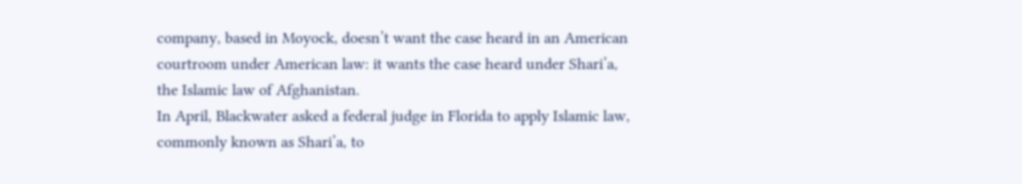company, based in Moyock, doesn’t want the case heard in an American courtroom under American law: it wants the case heard under Shari’a, the Islamic law of Afghanistan.
In April, Blackwater asked a federal judge in Florida to apply Islamic law, commonly known as Shari’a, to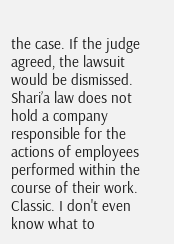the case. If the judge agreed, the lawsuit would be dismissed. Shari’a law does not hold a company responsible for the actions of employees performed within the course of their work.
Classic. I don't even know what to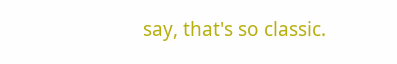say, that's so classic.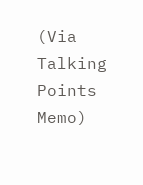(Via Talking Points Memo)